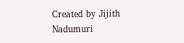Created by Jijith Nadumuri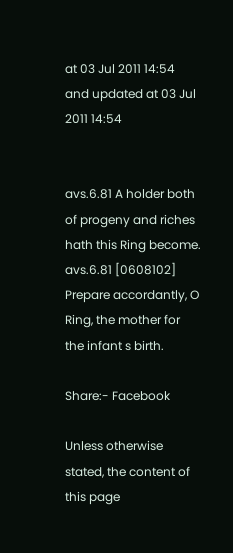at 03 Jul 2011 14:54 and updated at 03 Jul 2011 14:54


avs.6.81 A holder both of progeny and riches hath this Ring become.
avs.6.81 [0608102] Prepare accordantly, O Ring, the mother for the infant s birth.

Share:- Facebook

Unless otherwise stated, the content of this page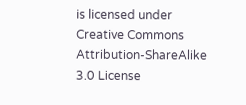is licensed under Creative Commons Attribution-ShareAlike 3.0 License